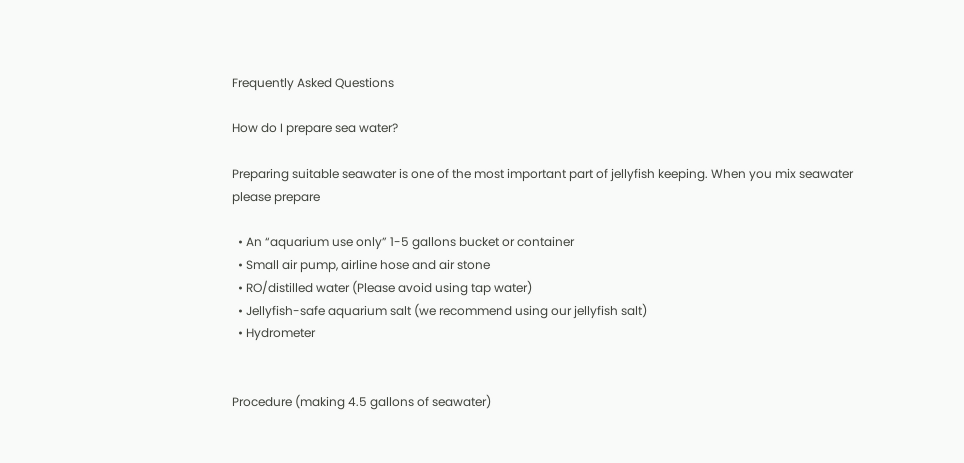Frequently Asked Questions

How do I prepare sea water?

Preparing suitable seawater is one of the most important part of jellyfish keeping. When you mix seawater please prepare

  • An “aquarium use only” 1-5 gallons bucket or container
  • Small air pump, airline hose and air stone
  • RO/distilled water (Please avoid using tap water)
  • Jellyfish-safe aquarium salt (we recommend using our jellyfish salt)
  • Hydrometer


Procedure (making 4.5 gallons of seawater)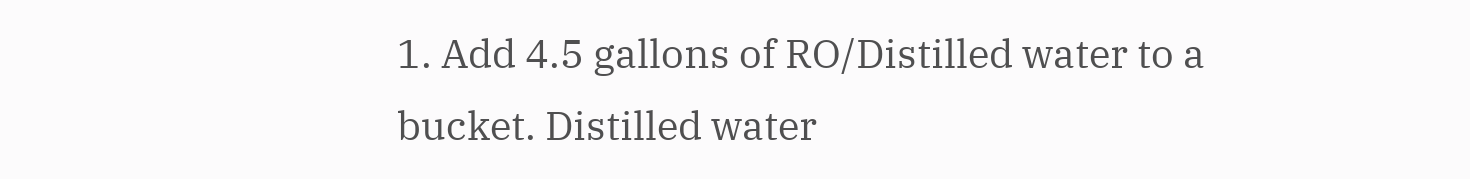1. Add 4.5 gallons of RO/Distilled water to a bucket. Distilled water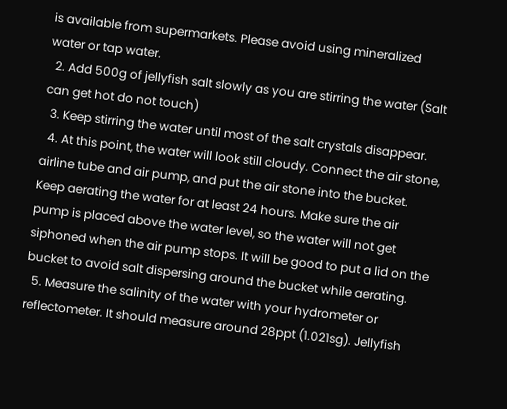is available from supermarkets. Please avoid using mineralized water or tap water.
  2. Add 500g of jellyfish salt slowly as you are stirring the water (Salt can get hot do not touch)
  3. Keep stirring the water until most of the salt crystals disappear.
  4. At this point, the water will look still cloudy. Connect the air stone, airline tube and air pump, and put the air stone into the bucket. Keep aerating the water for at least 24 hours. Make sure the air pump is placed above the water level, so the water will not get siphoned when the air pump stops. It will be good to put a lid on the bucket to avoid salt dispersing around the bucket while aerating.
  5. Measure the salinity of the water with your hydrometer or reflectometer. It should measure around 28ppt (1.021sg). Jellyfish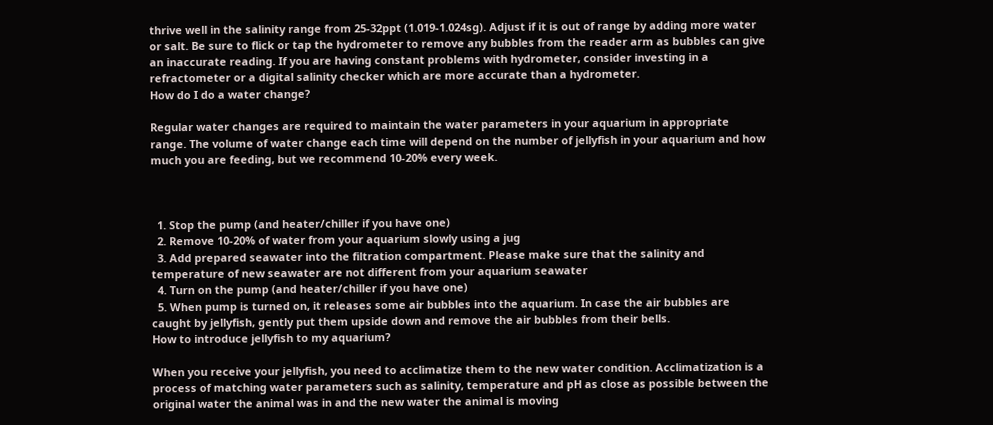thrive well in the salinity range from 25-32ppt (1.019-1.024sg). Adjust if it is out of range by adding more water or salt. Be sure to flick or tap the hydrometer to remove any bubbles from the reader arm as bubbles can give an inaccurate reading. If you are having constant problems with hydrometer, consider investing in a refractometer or a digital salinity checker which are more accurate than a hydrometer.
How do I do a water change?

Regular water changes are required to maintain the water parameters in your aquarium in appropriate range. The volume of water change each time will depend on the number of jellyfish in your aquarium and how much you are feeding, but we recommend 10-20% every week.



  1. Stop the pump (and heater/chiller if you have one)
  2. Remove 10-20% of water from your aquarium slowly using a jug
  3. Add prepared seawater into the filtration compartment. Please make sure that the salinity and temperature of new seawater are not different from your aquarium seawater
  4. Turn on the pump (and heater/chiller if you have one)
  5. When pump is turned on, it releases some air bubbles into the aquarium. In case the air bubbles are caught by jellyfish, gently put them upside down and remove the air bubbles from their bells.
How to introduce jellyfish to my aquarium?

When you receive your jellyfish, you need to acclimatize them to the new water condition. Acclimatization is a process of matching water parameters such as salinity, temperature and pH as close as possible between the original water the animal was in and the new water the animal is moving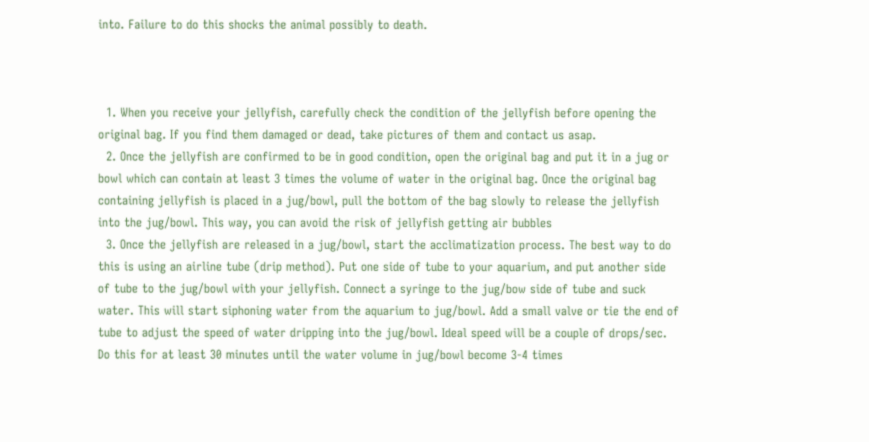into. Failure to do this shocks the animal possibly to death.



  1. When you receive your jellyfish, carefully check the condition of the jellyfish before opening the original bag. If you find them damaged or dead, take pictures of them and contact us asap.
  2. Once the jellyfish are confirmed to be in good condition, open the original bag and put it in a jug or bowl which can contain at least 3 times the volume of water in the original bag. Once the original bag containing jellyfish is placed in a jug/bowl, pull the bottom of the bag slowly to release the jellyfish into the jug/bowl. This way, you can avoid the risk of jellyfish getting air bubbles
  3. Once the jellyfish are released in a jug/bowl, start the acclimatization process. The best way to do this is using an airline tube (drip method). Put one side of tube to your aquarium, and put another side of tube to the jug/bowl with your jellyfish. Connect a syringe to the jug/bow side of tube and suck water. This will start siphoning water from the aquarium to jug/bowl. Add a small valve or tie the end of tube to adjust the speed of water dripping into the jug/bowl. Ideal speed will be a couple of drops/sec. Do this for at least 30 minutes until the water volume in jug/bowl become 3-4 times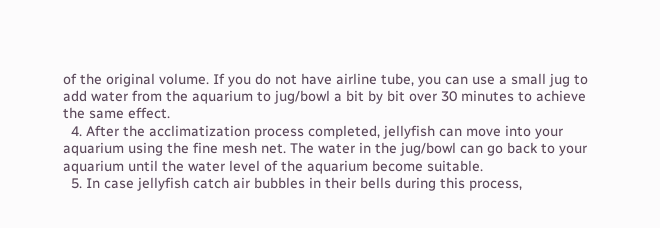of the original volume. If you do not have airline tube, you can use a small jug to add water from the aquarium to jug/bowl a bit by bit over 30 minutes to achieve the same effect.
  4. After the acclimatization process completed, jellyfish can move into your aquarium using the fine mesh net. The water in the jug/bowl can go back to your aquarium until the water level of the aquarium become suitable.
  5. In case jellyfish catch air bubbles in their bells during this process,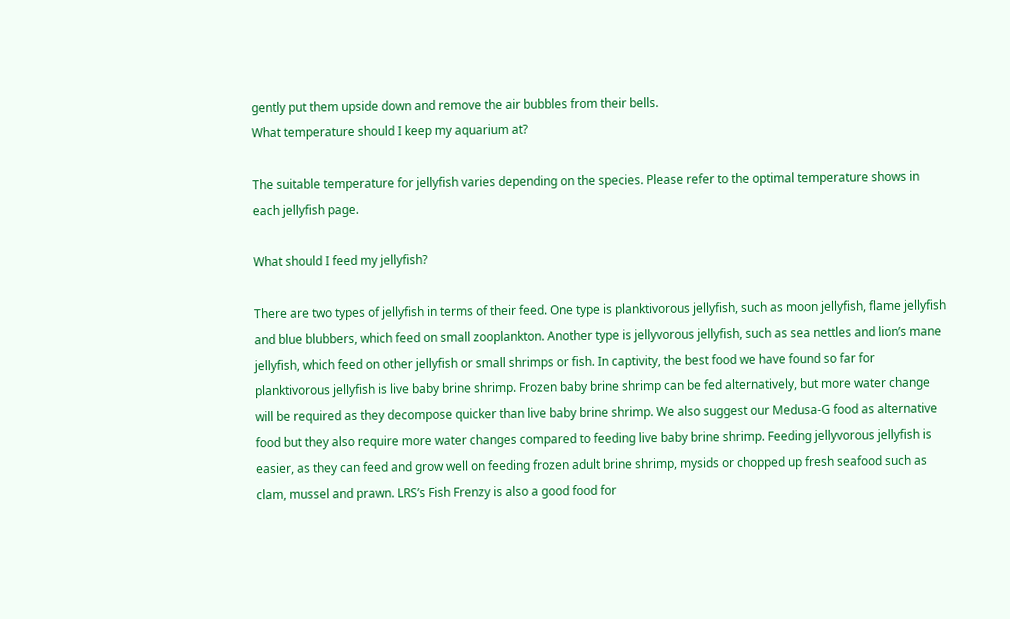gently put them upside down and remove the air bubbles from their bells.
What temperature should I keep my aquarium at?

The suitable temperature for jellyfish varies depending on the species. Please refer to the optimal temperature shows in each jellyfish page.

What should I feed my jellyfish?

There are two types of jellyfish in terms of their feed. One type is planktivorous jellyfish, such as moon jellyfish, flame jellyfish and blue blubbers, which feed on small zooplankton. Another type is jellyvorous jellyfish, such as sea nettles and lion’s mane jellyfish, which feed on other jellyfish or small shrimps or fish. In captivity, the best food we have found so far for planktivorous jellyfish is live baby brine shrimp. Frozen baby brine shrimp can be fed alternatively, but more water change will be required as they decompose quicker than live baby brine shrimp. We also suggest our Medusa-G food as alternative food but they also require more water changes compared to feeding live baby brine shrimp. Feeding jellyvorous jellyfish is easier, as they can feed and grow well on feeding frozen adult brine shrimp, mysids or chopped up fresh seafood such as clam, mussel and prawn. LRS’s Fish Frenzy is also a good food for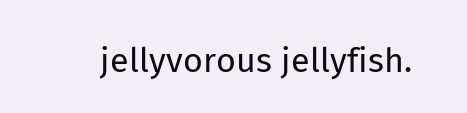jellyvorous jellyfish.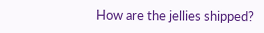How are the jellies shipped?